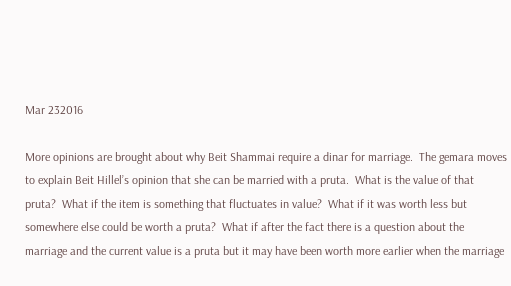Mar 232016

More opinions are brought about why Beit Shammai require a dinar for marriage.  The gemara moves to explain Beit Hillel’s opinion that she can be married with a pruta.  What is the value of that pruta?  What if the item is something that fluctuates in value?  What if it was worth less but somewhere else could be worth a pruta?  What if after the fact there is a question about the marriage and the current value is a pruta but it may have been worth more earlier when the marriage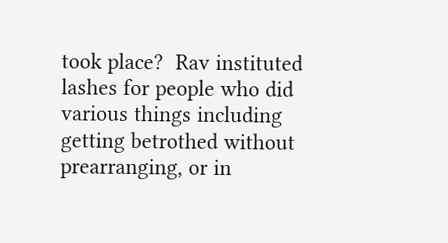took place?  Rav instituted lashes for people who did various things including getting betrothed without prearranging, or in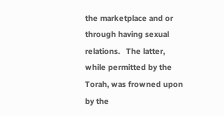the marketplace and or through having sexual relations.   The latter, while permitted by the Torah, was frowned upon by the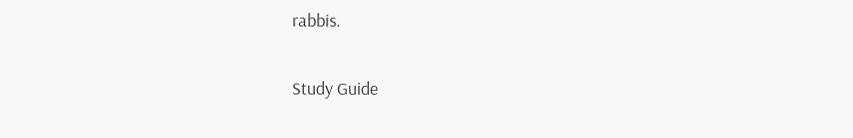rabbis.

Study Guide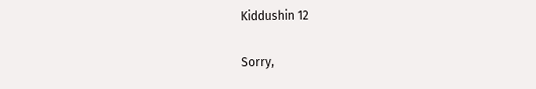Kiddushin 12

Sorry,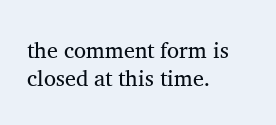the comment form is closed at this time.